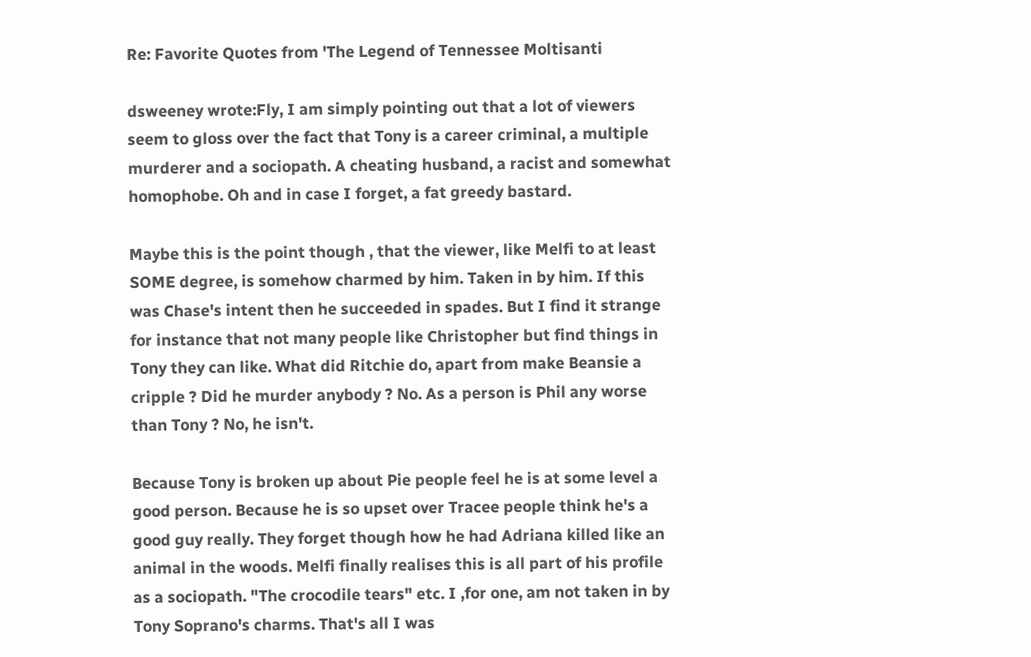Re: Favorite Quotes from 'The Legend of Tennessee Moltisanti

dsweeney wrote:Fly, I am simply pointing out that a lot of viewers seem to gloss over the fact that Tony is a career criminal, a multiple murderer and a sociopath. A cheating husband, a racist and somewhat homophobe. Oh and in case I forget, a fat greedy bastard.

Maybe this is the point though , that the viewer, like Melfi to at least SOME degree, is somehow charmed by him. Taken in by him. If this was Chase's intent then he succeeded in spades. But I find it strange for instance that not many people like Christopher but find things in Tony they can like. What did Ritchie do, apart from make Beansie a cripple ? Did he murder anybody ? No. As a person is Phil any worse than Tony ? No, he isn't.

Because Tony is broken up about Pie people feel he is at some level a good person. Because he is so upset over Tracee people think he's a good guy really. They forget though how he had Adriana killed like an animal in the woods. Melfi finally realises this is all part of his profile as a sociopath. "The crocodile tears" etc. I ,for one, am not taken in by Tony Soprano's charms. That's all I was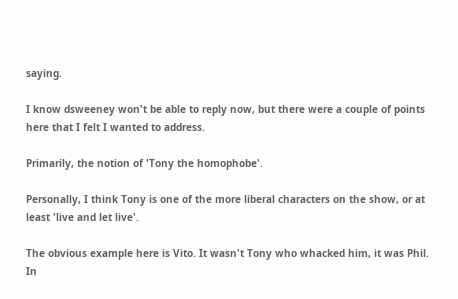saying.

I know dsweeney won't be able to reply now, but there were a couple of points here that I felt I wanted to address.

Primarily, the notion of 'Tony the homophobe'.

Personally, I think Tony is one of the more liberal characters on the show, or at least 'live and let live'.

The obvious example here is Vito. It wasn't Tony who whacked him, it was Phil. In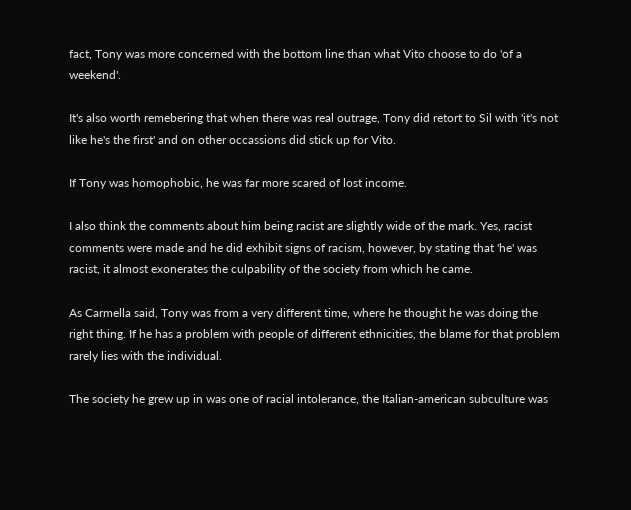fact, Tony was more concerned with the bottom line than what Vito choose to do 'of a weekend'.

It's also worth remebering that when there was real outrage, Tony did retort to Sil with 'it's not like he's the first' and on other occassions did stick up for Vito.

If Tony was homophobic, he was far more scared of lost income.

I also think the comments about him being racist are slightly wide of the mark. Yes, racist comments were made and he did exhibit signs of racism, however, by stating that 'he' was racist, it almost exonerates the culpability of the society from which he came.

As Carmella said, Tony was from a very different time, where he thought he was doing the right thing. If he has a problem with people of different ethnicities, the blame for that problem rarely lies with the individual.

The society he grew up in was one of racial intolerance, the Italian-american subculture was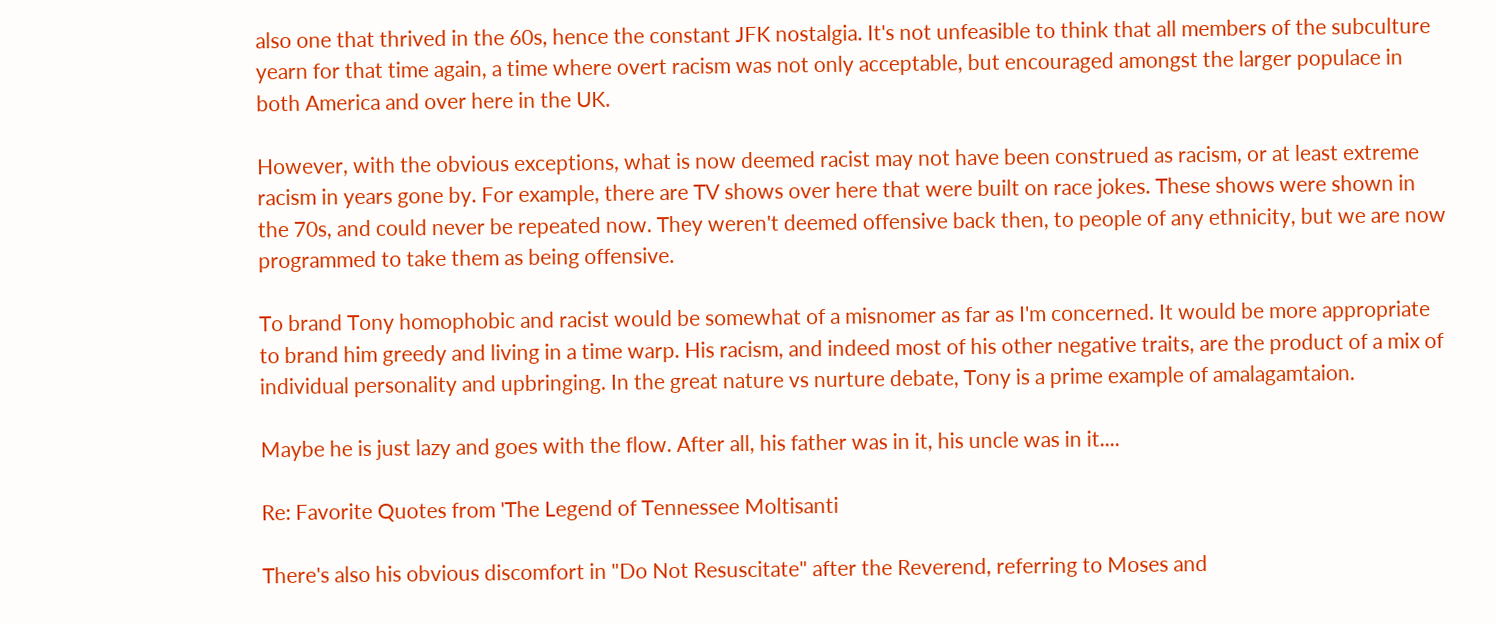also one that thrived in the 60s, hence the constant JFK nostalgia. It's not unfeasible to think that all members of the subculture yearn for that time again, a time where overt racism was not only acceptable, but encouraged amongst the larger populace in both America and over here in the UK.

However, with the obvious exceptions, what is now deemed racist may not have been construed as racism, or at least extreme racism in years gone by. For example, there are TV shows over here that were built on race jokes. These shows were shown in the 70s, and could never be repeated now. They weren't deemed offensive back then, to people of any ethnicity, but we are now programmed to take them as being offensive.

To brand Tony homophobic and racist would be somewhat of a misnomer as far as I'm concerned. It would be more appropriate to brand him greedy and living in a time warp. His racism, and indeed most of his other negative traits, are the product of a mix of individual personality and upbringing. In the great nature vs nurture debate, Tony is a prime example of amalagamtaion.

Maybe he is just lazy and goes with the flow. After all, his father was in it, his uncle was in it....

Re: Favorite Quotes from 'The Legend of Tennessee Moltisanti

There's also his obvious discomfort in "Do Not Resuscitate" after the Reverend, referring to Moses and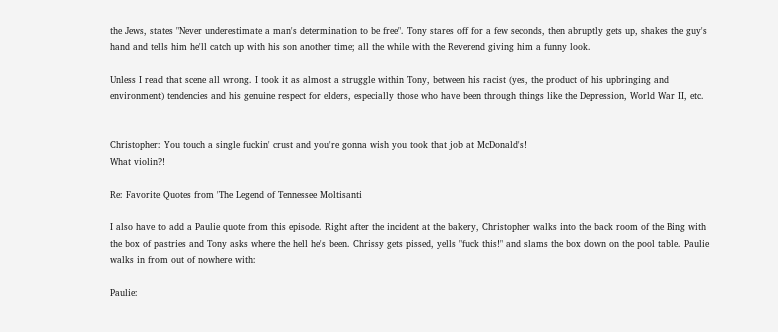the Jews, states "Never underestimate a man's determination to be free". Tony stares off for a few seconds, then abruptly gets up, shakes the guy's hand and tells him he'll catch up with his son another time; all the while with the Reverend giving him a funny look.

Unless I read that scene all wrong. I took it as almost a struggle within Tony, between his racist (yes, the product of his upbringing and environment) tendencies and his genuine respect for elders, especially those who have been through things like the Depression, World War II, etc.


Christopher: You touch a single fuckin' crust and you're gonna wish you took that job at McDonald's!
What violin?!

Re: Favorite Quotes from 'The Legend of Tennessee Moltisanti

I also have to add a Paulie quote from this episode. Right after the incident at the bakery, Christopher walks into the back room of the Bing with the box of pastries and Tony asks where the hell he's been. Chrissy gets pissed, yells "fuck this!" and slams the box down on the pool table. Paulie walks in from out of nowhere with:

Paulie: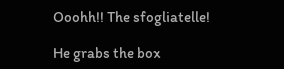Ooohh!! The sfogliatelle!

He grabs the box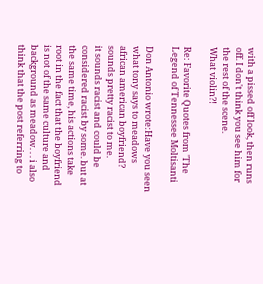with a pissed off look, then runs off. I don't think you see him for the rest of the scene.
What violin?!

Re: Favorite Quotes from 'The Legend of Tennessee Moltisanti

Don Antonio wrote:Have you seen what tony says to meadows african american boyfriend? sounds pretty racist to me.
it sounds racist and could be considered racist by some. but at the same time, his actions take root in the fact that the boyfriend is not of the same culture and background as meadow. . . i also think that the post referring to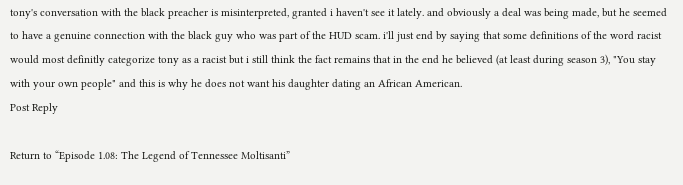tony's conversation with the black preacher is misinterpreted, granted i haven't see it lately. and obviously a deal was being made, but he seemed to have a genuine connection with the black guy who was part of the HUD scam. i'll just end by saying that some definitions of the word racist would most definitly categorize tony as a racist but i still think the fact remains that in the end he believed (at least during season 3), "You stay with your own people" and this is why he does not want his daughter dating an African American.
Post Reply

Return to “Episode 1.08: The Legend of Tennessee Moltisanti”